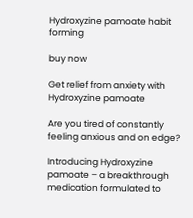Hydroxyzine pamoate habit forming

buy now

Get relief from anxiety with Hydroxyzine pamoate

Are you tired of constantly feeling anxious and on edge?

Introducing Hydroxyzine pamoate – a breakthrough medication formulated to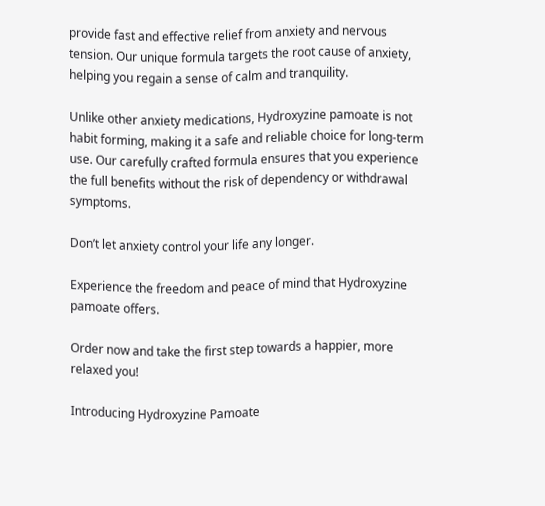provide fast and effective relief from anxiety and nervous tension. Our unique formula targets the root cause of anxiety, helping you regain a sense of calm and tranquility.

Unlike other anxiety medications, Hydroxyzine pamoate is not habit forming, making it a safe and reliable choice for long-term use. Our carefully crafted formula ensures that you experience the full benefits without the risk of dependency or withdrawal symptoms.

Don’t let anxiety control your life any longer.

Experience the freedom and peace of mind that Hydroxyzine pamoate offers.

Order now and take the first step towards a happier, more relaxed you!

Introducing Hydroxyzine Pamoate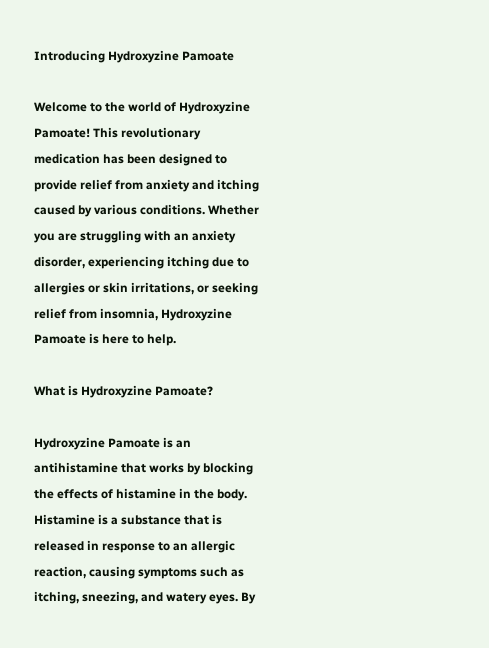Introducing Hydroxyzine Pamoate

Welcome to the world of Hydroxyzine Pamoate! This revolutionary medication has been designed to provide relief from anxiety and itching caused by various conditions. Whether you are struggling with an anxiety disorder, experiencing itching due to allergies or skin irritations, or seeking relief from insomnia, Hydroxyzine Pamoate is here to help.

What is Hydroxyzine Pamoate?

Hydroxyzine Pamoate is an antihistamine that works by blocking the effects of histamine in the body. Histamine is a substance that is released in response to an allergic reaction, causing symptoms such as itching, sneezing, and watery eyes. By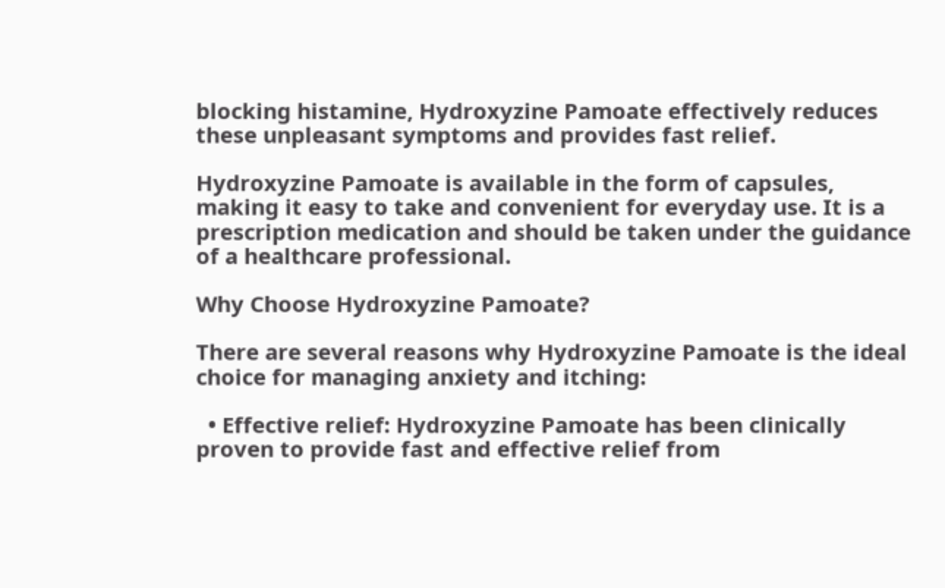blocking histamine, Hydroxyzine Pamoate effectively reduces these unpleasant symptoms and provides fast relief.

Hydroxyzine Pamoate is available in the form of capsules, making it easy to take and convenient for everyday use. It is a prescription medication and should be taken under the guidance of a healthcare professional.

Why Choose Hydroxyzine Pamoate?

There are several reasons why Hydroxyzine Pamoate is the ideal choice for managing anxiety and itching:

  • Effective relief: Hydroxyzine Pamoate has been clinically proven to provide fast and effective relief from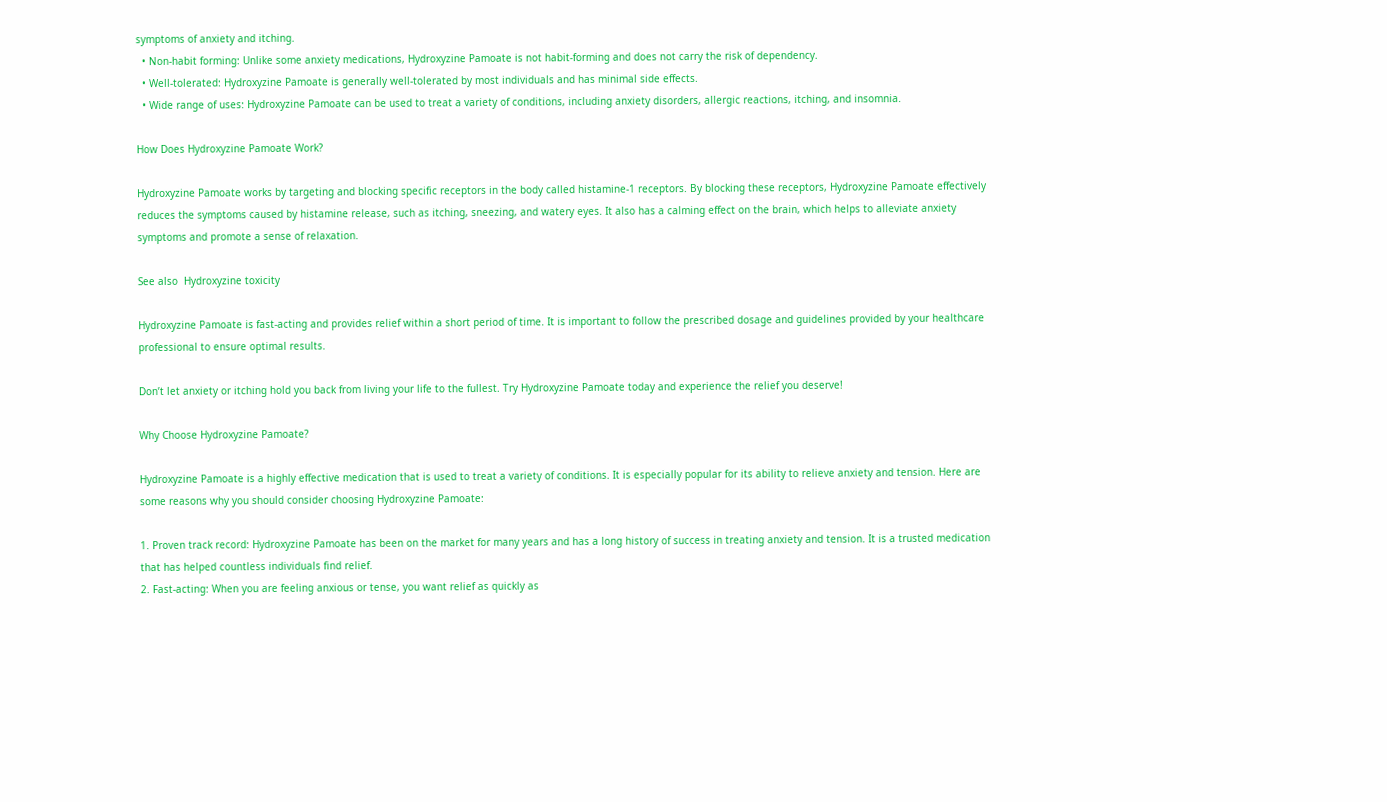symptoms of anxiety and itching.
  • Non-habit forming: Unlike some anxiety medications, Hydroxyzine Pamoate is not habit-forming and does not carry the risk of dependency.
  • Well-tolerated: Hydroxyzine Pamoate is generally well-tolerated by most individuals and has minimal side effects.
  • Wide range of uses: Hydroxyzine Pamoate can be used to treat a variety of conditions, including anxiety disorders, allergic reactions, itching, and insomnia.

How Does Hydroxyzine Pamoate Work?

Hydroxyzine Pamoate works by targeting and blocking specific receptors in the body called histamine-1 receptors. By blocking these receptors, Hydroxyzine Pamoate effectively reduces the symptoms caused by histamine release, such as itching, sneezing, and watery eyes. It also has a calming effect on the brain, which helps to alleviate anxiety symptoms and promote a sense of relaxation.

See also  Hydroxyzine toxicity

Hydroxyzine Pamoate is fast-acting and provides relief within a short period of time. It is important to follow the prescribed dosage and guidelines provided by your healthcare professional to ensure optimal results.

Don’t let anxiety or itching hold you back from living your life to the fullest. Try Hydroxyzine Pamoate today and experience the relief you deserve!

Why Choose Hydroxyzine Pamoate?

Hydroxyzine Pamoate is a highly effective medication that is used to treat a variety of conditions. It is especially popular for its ability to relieve anxiety and tension. Here are some reasons why you should consider choosing Hydroxyzine Pamoate:

1. Proven track record: Hydroxyzine Pamoate has been on the market for many years and has a long history of success in treating anxiety and tension. It is a trusted medication that has helped countless individuals find relief.
2. Fast-acting: When you are feeling anxious or tense, you want relief as quickly as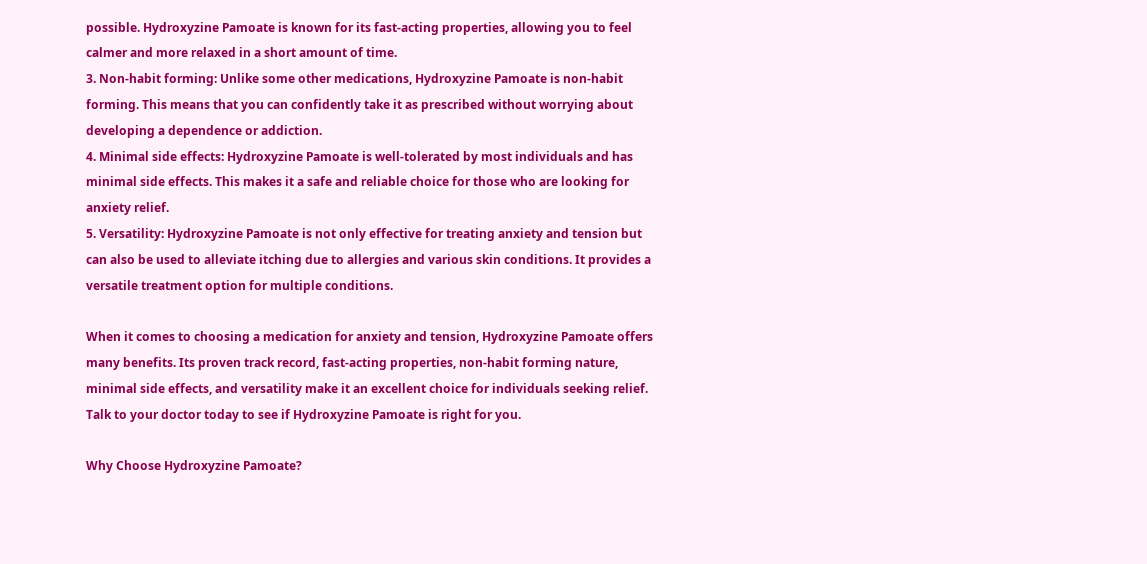possible. Hydroxyzine Pamoate is known for its fast-acting properties, allowing you to feel calmer and more relaxed in a short amount of time.
3. Non-habit forming: Unlike some other medications, Hydroxyzine Pamoate is non-habit forming. This means that you can confidently take it as prescribed without worrying about developing a dependence or addiction.
4. Minimal side effects: Hydroxyzine Pamoate is well-tolerated by most individuals and has minimal side effects. This makes it a safe and reliable choice for those who are looking for anxiety relief.
5. Versatility: Hydroxyzine Pamoate is not only effective for treating anxiety and tension but can also be used to alleviate itching due to allergies and various skin conditions. It provides a versatile treatment option for multiple conditions.

When it comes to choosing a medication for anxiety and tension, Hydroxyzine Pamoate offers many benefits. Its proven track record, fast-acting properties, non-habit forming nature, minimal side effects, and versatility make it an excellent choice for individuals seeking relief. Talk to your doctor today to see if Hydroxyzine Pamoate is right for you.

Why Choose Hydroxyzine Pamoate?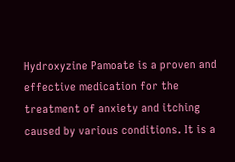Hydroxyzine Pamoate is a proven and effective medication for the treatment of anxiety and itching caused by various conditions. It is a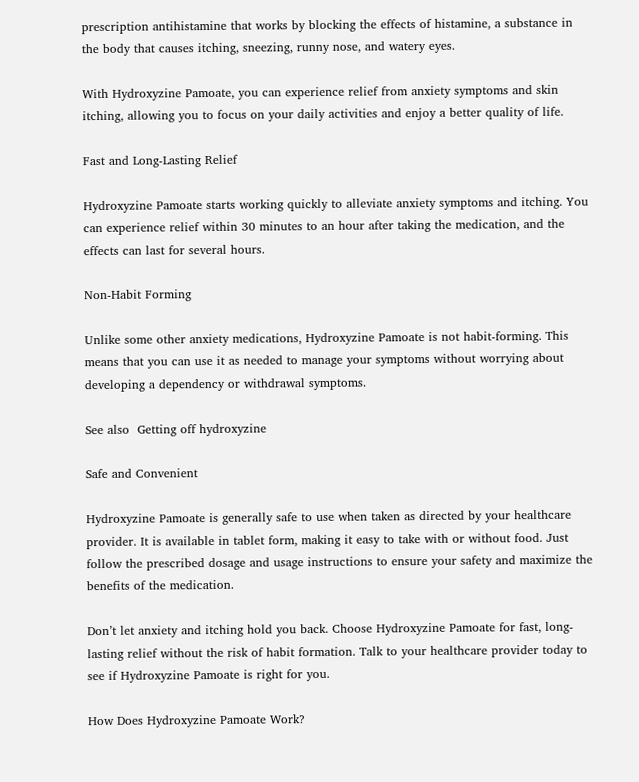prescription antihistamine that works by blocking the effects of histamine, a substance in the body that causes itching, sneezing, runny nose, and watery eyes.

With Hydroxyzine Pamoate, you can experience relief from anxiety symptoms and skin itching, allowing you to focus on your daily activities and enjoy a better quality of life.

Fast and Long-Lasting Relief

Hydroxyzine Pamoate starts working quickly to alleviate anxiety symptoms and itching. You can experience relief within 30 minutes to an hour after taking the medication, and the effects can last for several hours.

Non-Habit Forming

Unlike some other anxiety medications, Hydroxyzine Pamoate is not habit-forming. This means that you can use it as needed to manage your symptoms without worrying about developing a dependency or withdrawal symptoms.

See also  Getting off hydroxyzine

Safe and Convenient

Hydroxyzine Pamoate is generally safe to use when taken as directed by your healthcare provider. It is available in tablet form, making it easy to take with or without food. Just follow the prescribed dosage and usage instructions to ensure your safety and maximize the benefits of the medication.

Don’t let anxiety and itching hold you back. Choose Hydroxyzine Pamoate for fast, long-lasting relief without the risk of habit formation. Talk to your healthcare provider today to see if Hydroxyzine Pamoate is right for you.

How Does Hydroxyzine Pamoate Work?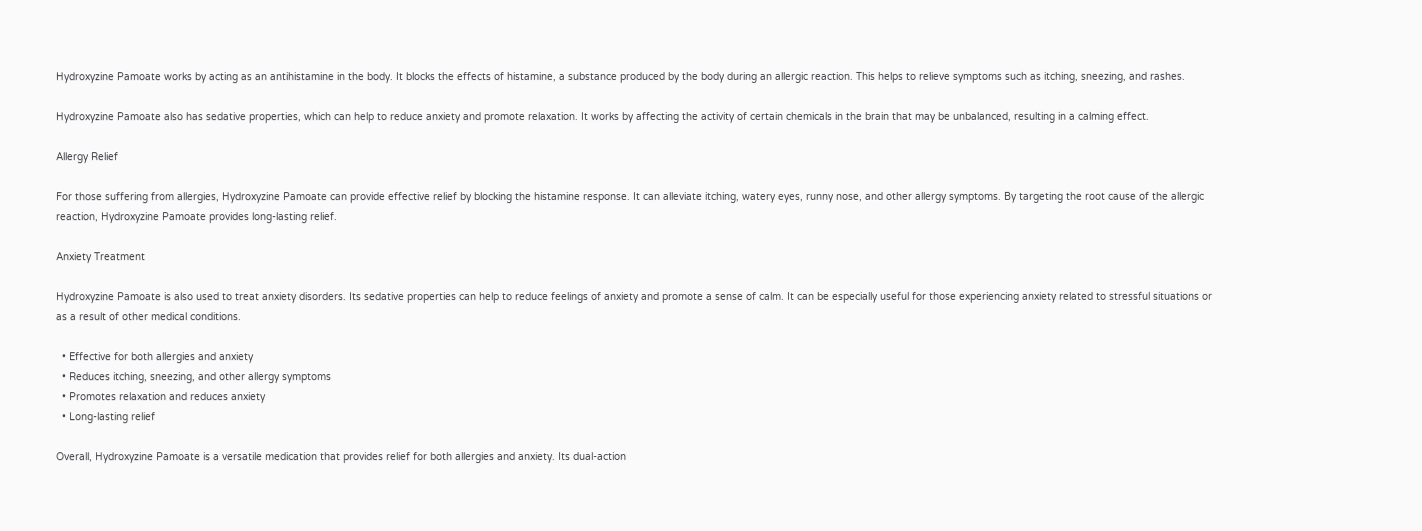Hydroxyzine Pamoate works by acting as an antihistamine in the body. It blocks the effects of histamine, a substance produced by the body during an allergic reaction. This helps to relieve symptoms such as itching, sneezing, and rashes.

Hydroxyzine Pamoate also has sedative properties, which can help to reduce anxiety and promote relaxation. It works by affecting the activity of certain chemicals in the brain that may be unbalanced, resulting in a calming effect.

Allergy Relief

For those suffering from allergies, Hydroxyzine Pamoate can provide effective relief by blocking the histamine response. It can alleviate itching, watery eyes, runny nose, and other allergy symptoms. By targeting the root cause of the allergic reaction, Hydroxyzine Pamoate provides long-lasting relief.

Anxiety Treatment

Hydroxyzine Pamoate is also used to treat anxiety disorders. Its sedative properties can help to reduce feelings of anxiety and promote a sense of calm. It can be especially useful for those experiencing anxiety related to stressful situations or as a result of other medical conditions.

  • Effective for both allergies and anxiety
  • Reduces itching, sneezing, and other allergy symptoms
  • Promotes relaxation and reduces anxiety
  • Long-lasting relief

Overall, Hydroxyzine Pamoate is a versatile medication that provides relief for both allergies and anxiety. Its dual-action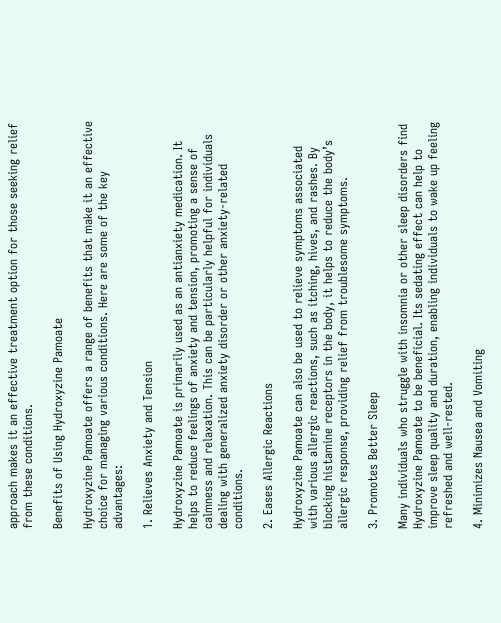approach makes it an effective treatment option for those seeking relief from these conditions.

Benefits of Using Hydroxyzine Pamoate

Hydroxyzine Pamoate offers a range of benefits that make it an effective choice for managing various conditions. Here are some of the key advantages:

1. Relieves Anxiety and Tension

Hydroxyzine Pamoate is primarily used as an antianxiety medication. It helps to reduce feelings of anxiety and tension, promoting a sense of calmness and relaxation. This can be particularly helpful for individuals dealing with generalized anxiety disorder or other anxiety-related conditions.

2. Eases Allergic Reactions

Hydroxyzine Pamoate can also be used to relieve symptoms associated with various allergic reactions, such as itching, hives, and rashes. By blocking histamine receptors in the body, it helps to reduce the body’s allergic response, providing relief from troublesome symptoms.

3. Promotes Better Sleep

Many individuals who struggle with insomnia or other sleep disorders find Hydroxyzine Pamoate to be beneficial. Its sedating effect can help to improve sleep quality and duration, enabling individuals to wake up feeling refreshed and well-rested.

4. Minimizes Nausea and Vomiting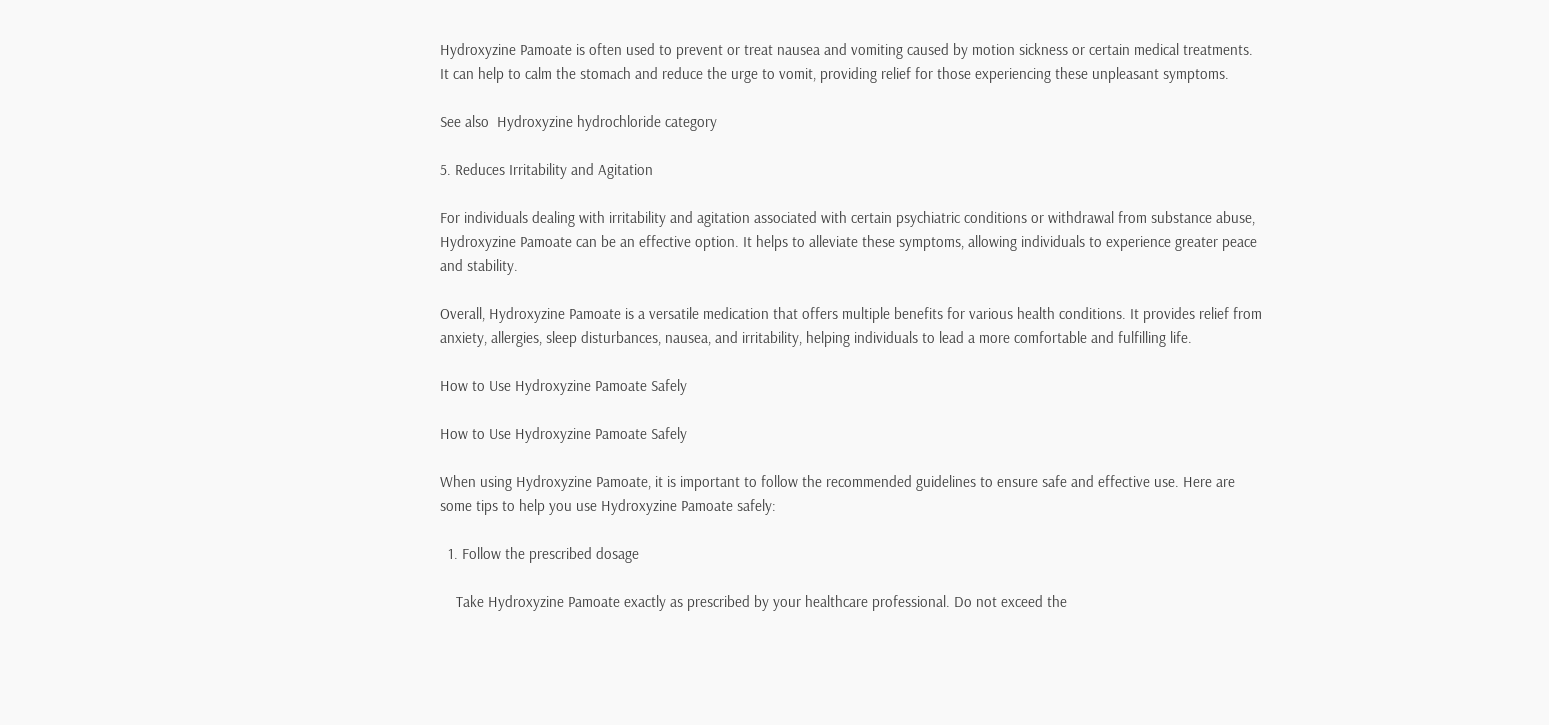Hydroxyzine Pamoate is often used to prevent or treat nausea and vomiting caused by motion sickness or certain medical treatments. It can help to calm the stomach and reduce the urge to vomit, providing relief for those experiencing these unpleasant symptoms.

See also  Hydroxyzine hydrochloride category

5. Reduces Irritability and Agitation

For individuals dealing with irritability and agitation associated with certain psychiatric conditions or withdrawal from substance abuse, Hydroxyzine Pamoate can be an effective option. It helps to alleviate these symptoms, allowing individuals to experience greater peace and stability.

Overall, Hydroxyzine Pamoate is a versatile medication that offers multiple benefits for various health conditions. It provides relief from anxiety, allergies, sleep disturbances, nausea, and irritability, helping individuals to lead a more comfortable and fulfilling life.

How to Use Hydroxyzine Pamoate Safely

How to Use Hydroxyzine Pamoate Safely

When using Hydroxyzine Pamoate, it is important to follow the recommended guidelines to ensure safe and effective use. Here are some tips to help you use Hydroxyzine Pamoate safely:

  1. Follow the prescribed dosage

    Take Hydroxyzine Pamoate exactly as prescribed by your healthcare professional. Do not exceed the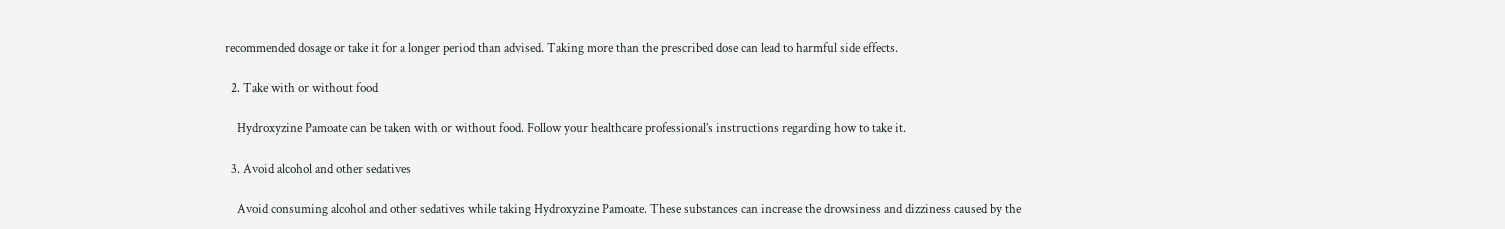recommended dosage or take it for a longer period than advised. Taking more than the prescribed dose can lead to harmful side effects.

  2. Take with or without food

    Hydroxyzine Pamoate can be taken with or without food. Follow your healthcare professional’s instructions regarding how to take it.

  3. Avoid alcohol and other sedatives

    Avoid consuming alcohol and other sedatives while taking Hydroxyzine Pamoate. These substances can increase the drowsiness and dizziness caused by the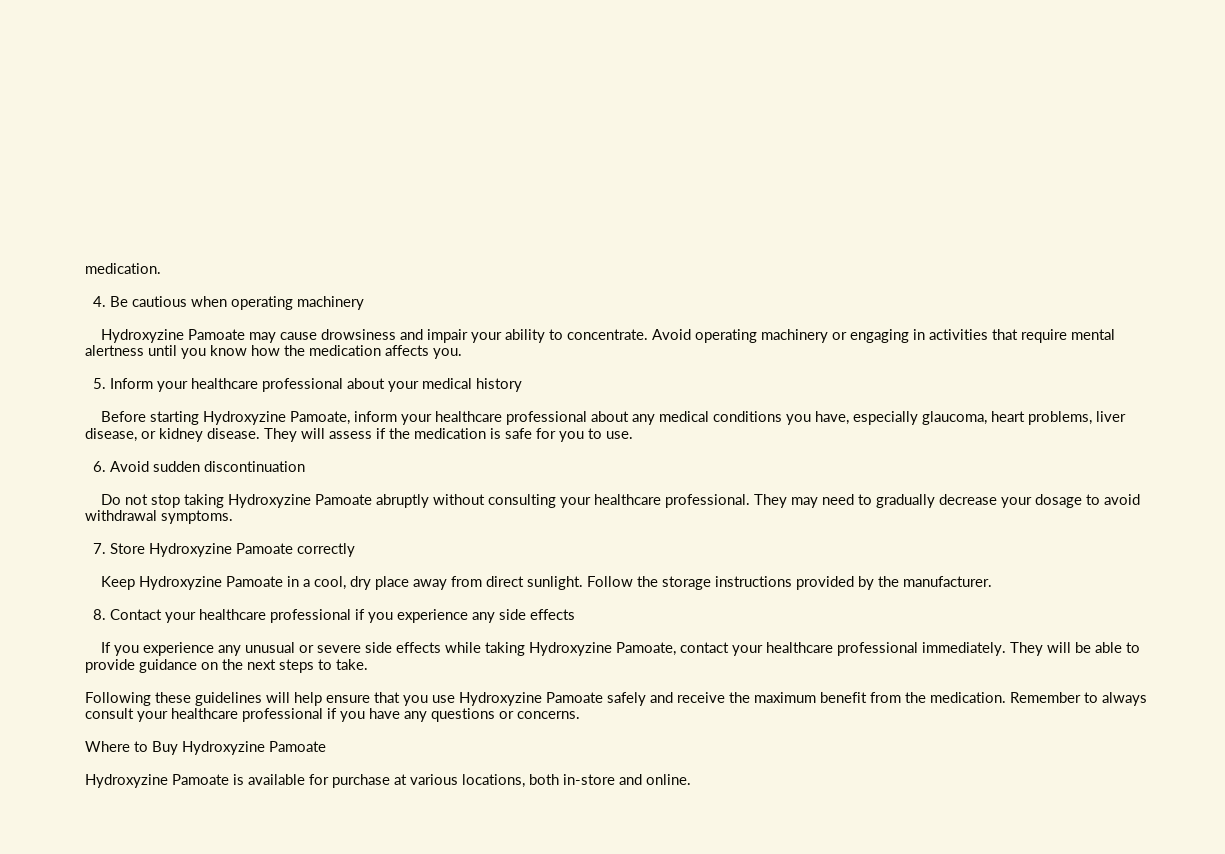medication.

  4. Be cautious when operating machinery

    Hydroxyzine Pamoate may cause drowsiness and impair your ability to concentrate. Avoid operating machinery or engaging in activities that require mental alertness until you know how the medication affects you.

  5. Inform your healthcare professional about your medical history

    Before starting Hydroxyzine Pamoate, inform your healthcare professional about any medical conditions you have, especially glaucoma, heart problems, liver disease, or kidney disease. They will assess if the medication is safe for you to use.

  6. Avoid sudden discontinuation

    Do not stop taking Hydroxyzine Pamoate abruptly without consulting your healthcare professional. They may need to gradually decrease your dosage to avoid withdrawal symptoms.

  7. Store Hydroxyzine Pamoate correctly

    Keep Hydroxyzine Pamoate in a cool, dry place away from direct sunlight. Follow the storage instructions provided by the manufacturer.

  8. Contact your healthcare professional if you experience any side effects

    If you experience any unusual or severe side effects while taking Hydroxyzine Pamoate, contact your healthcare professional immediately. They will be able to provide guidance on the next steps to take.

Following these guidelines will help ensure that you use Hydroxyzine Pamoate safely and receive the maximum benefit from the medication. Remember to always consult your healthcare professional if you have any questions or concerns.

Where to Buy Hydroxyzine Pamoate

Hydroxyzine Pamoate is available for purchase at various locations, both in-store and online.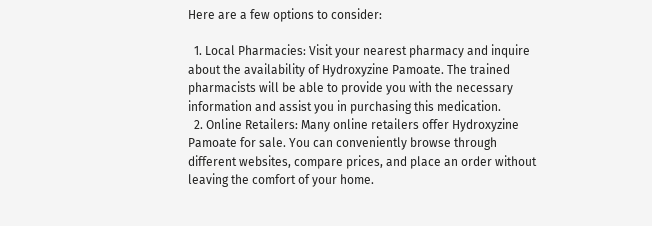Here are a few options to consider:

  1. Local Pharmacies: Visit your nearest pharmacy and inquire about the availability of Hydroxyzine Pamoate. The trained pharmacists will be able to provide you with the necessary information and assist you in purchasing this medication.
  2. Online Retailers: Many online retailers offer Hydroxyzine Pamoate for sale. You can conveniently browse through different websites, compare prices, and place an order without leaving the comfort of your home.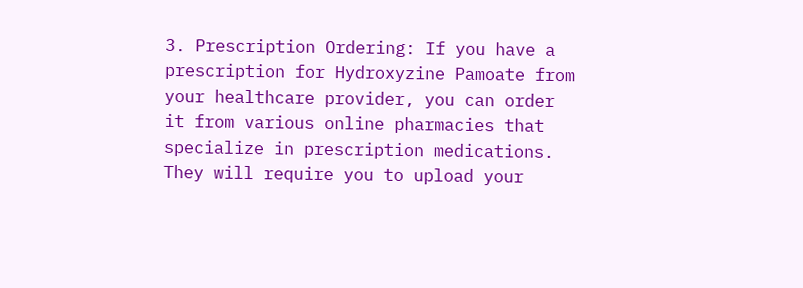3. Prescription Ordering: If you have a prescription for Hydroxyzine Pamoate from your healthcare provider, you can order it from various online pharmacies that specialize in prescription medications. They will require you to upload your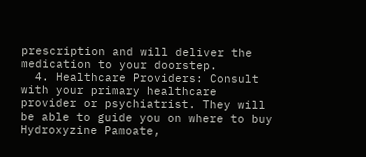prescription and will deliver the medication to your doorstep.
  4. Healthcare Providers: Consult with your primary healthcare provider or psychiatrist. They will be able to guide you on where to buy Hydroxyzine Pamoate,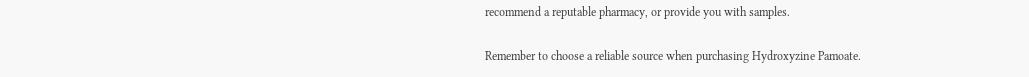recommend a reputable pharmacy, or provide you with samples.

Remember to choose a reliable source when purchasing Hydroxyzine Pamoate.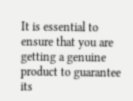It is essential to ensure that you are getting a genuine product to guarantee its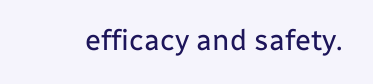efficacy and safety.